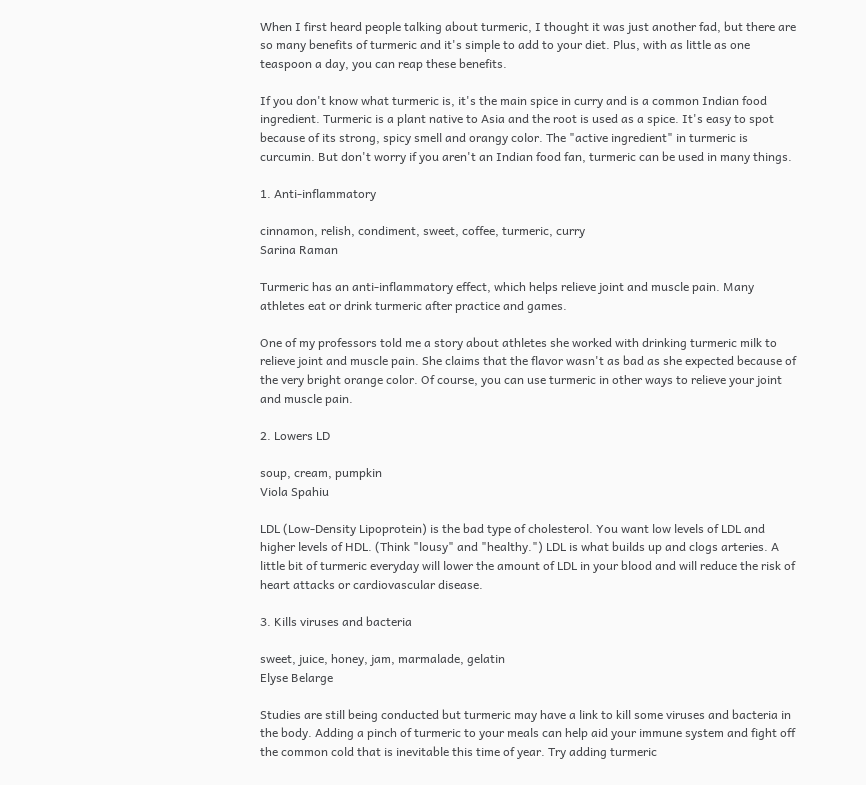When I first heard people talking about turmeric, I thought it was just another fad, but there are so many benefits of turmeric and it's simple to add to your diet. Plus, with as little as one teaspoon a day, you can reap these benefits.

If you don't know what turmeric is, it's the main spice in curry and is a common Indian food ingredient. Turmeric is a plant native to Asia and the root is used as a spice. It's easy to spot because of its strong, spicy smell and orangy color. The "active ingredient" in turmeric is curcumin. But don't worry if you aren't an Indian food fan, turmeric can be used in many things.

1. Anti-inflammatory

cinnamon, relish, condiment, sweet, coffee, turmeric, curry
Sarina Raman

Turmeric has an anti-inflammatory effect, which helps relieve joint and muscle pain. Many athletes eat or drink turmeric after practice and games.

One of my professors told me a story about athletes she worked with drinking turmeric milk to relieve joint and muscle pain. She claims that the flavor wasn't as bad as she expected because of the very bright orange color. Of course, you can use turmeric in other ways to relieve your joint and muscle pain.

2. Lowers LD

soup, cream, pumpkin
Viola Spahiu

LDL (Low-Density Lipoprotein) is the bad type of cholesterol. You want low levels of LDL and higher levels of HDL. (Think "lousy" and "healthy.") LDL is what builds up and clogs arteries. A little bit of turmeric everyday will lower the amount of LDL in your blood and will reduce the risk of heart attacks or cardiovascular disease.

3. Kills viruses and bacteria

sweet, juice, honey, jam, marmalade, gelatin
Elyse Belarge

Studies are still being conducted but turmeric may have a link to kill some viruses and bacteria in the body. Adding a pinch of turmeric to your meals can help aid your immune system and fight off the common cold that is inevitable this time of year. Try adding turmeric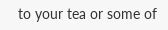to your tea or some of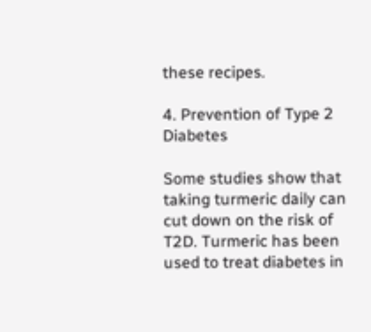these recipes.

4. Prevention of Type 2 Diabetes

Some studies show that taking turmeric daily can cut down on the risk of T2D. Turmeric has been used to treat diabetes in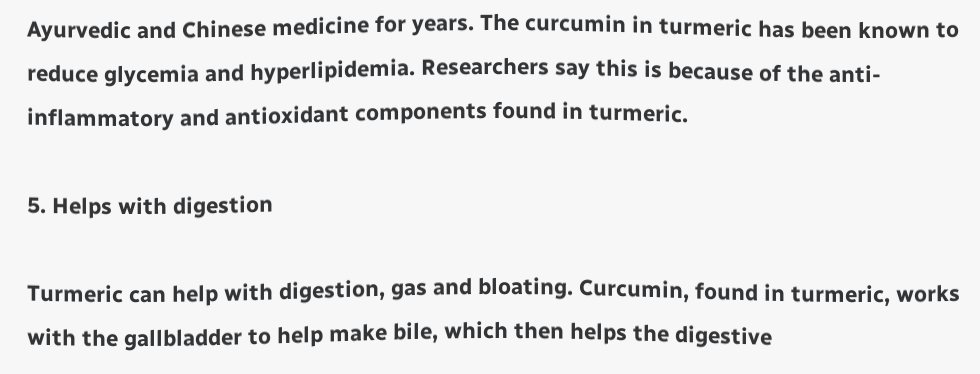Ayurvedic and Chinese medicine for years. The curcumin in turmeric has been known to reduce glycemia and hyperlipidemia. Researchers say this is because of the anti-inflammatory and antioxidant components found in turmeric.

5. Helps with digestion

Turmeric can help with digestion, gas and bloating. Curcumin, found in turmeric, works with the gallbladder to help make bile, which then helps the digestive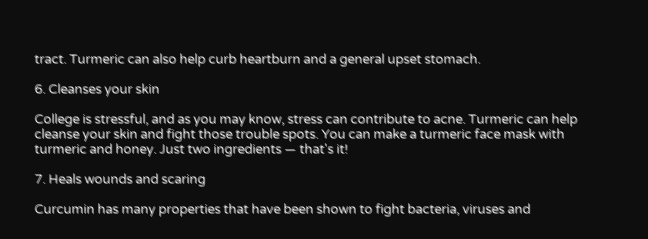tract. Turmeric can also help curb heartburn and a general upset stomach.

6. Cleanses your skin

College is stressful, and as you may know, stress can contribute to acne. Turmeric can help cleanse your skin and fight those trouble spots. You can make a turmeric face mask with turmeric and honey. Just two ingredients — that's it!

7. Heals wounds and scaring

Curcumin has many properties that have been shown to fight bacteria, viruses and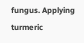fungus. Applying turmeric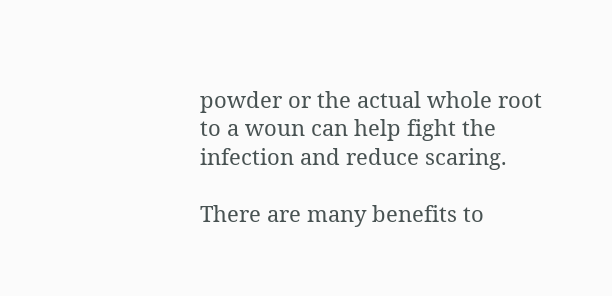powder or the actual whole root to a woun can help fight the infection and reduce scaring.

There are many benefits to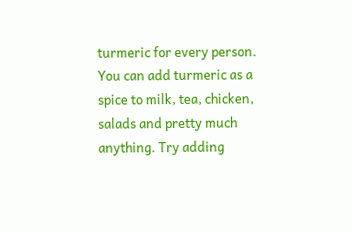turmeric for every person. You can add turmeric as a spice to milk, tea, chicken, salads and pretty much anything. Try adding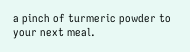a pinch of turmeric powder to your next meal.